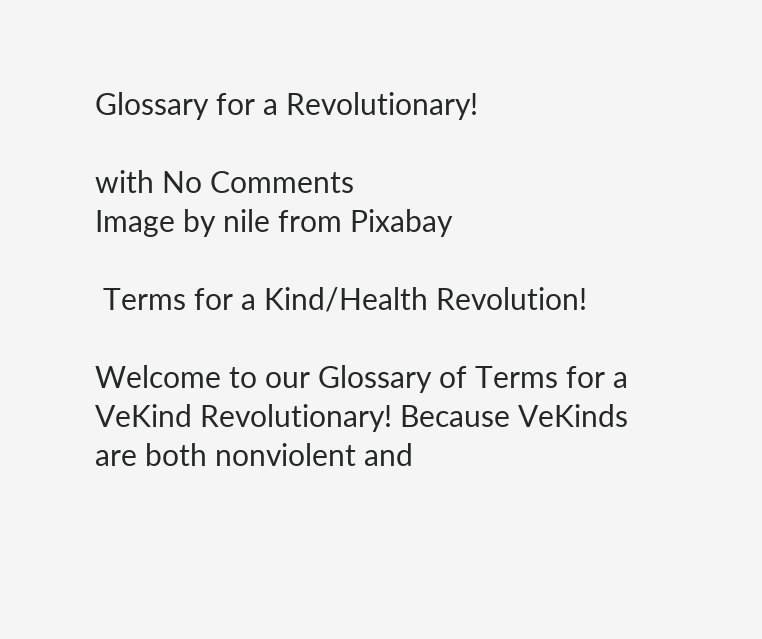Glossary for a Revolutionary!

with No Comments
Image by nile from Pixabay

 Terms for a Kind/Health Revolution!

Welcome to our Glossary of Terms for a VeKind Revolutionary! Because VeKinds are both nonviolent and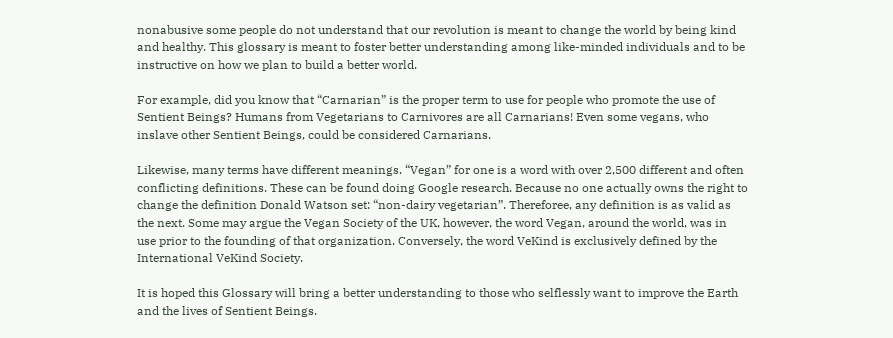nonabusive some people do not understand that our revolution is meant to change the world by being kind and healthy. This glossary is meant to foster better understanding among like-minded individuals and to be instructive on how we plan to build a better world.

For example, did you know that “Carnarian” is the proper term to use for people who promote the use of Sentient Beings? Humans from Vegetarians to Carnivores are all Carnarians! Even some vegans, who inslave other Sentient Beings, could be considered Carnarians.

Likewise, many terms have different meanings. “Vegan” for one is a word with over 2,500 different and often conflicting definitions. These can be found doing Google research. Because no one actually owns the right to change the definition Donald Watson set: “non-dairy vegetarian”. Thereforee, any definition is as valid as the next. Some may argue the Vegan Society of the UK, however, the word Vegan, around the world, was in use prior to the founding of that organization. Conversely, the word VeKind is exclusively defined by the International VeKind Society.

It is hoped this Glossary will bring a better understanding to those who selflessly want to improve the Earth and the lives of Sentient Beings.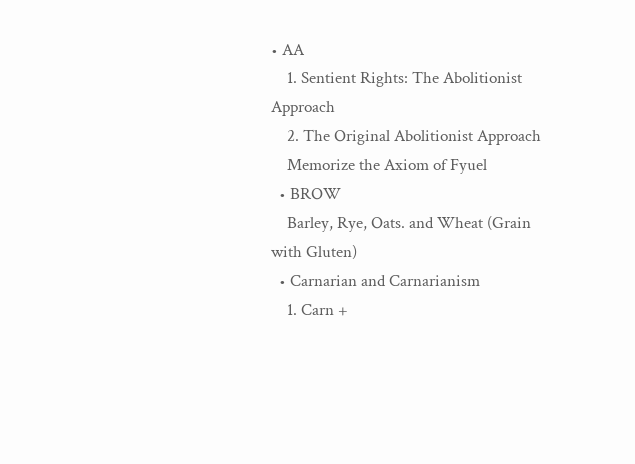• AA
    1. Sentient Rights: The Abolitionist Approach
    2. The Original Abolitionist Approach
    Memorize the Axiom of Fyuel
  • BROW
    Barley, Rye, Oats. and Wheat (Grain with Gluten)
  • Carnarian and Carnarianism
    1. Carn +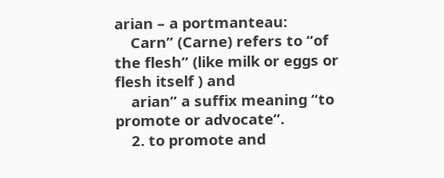arian – a portmanteau:
    Carn” (Carne) refers to “of the flesh” (like milk or eggs or flesh itself ) and
    arian” a suffix meaning “to promote or advocate”.
    2. to promote and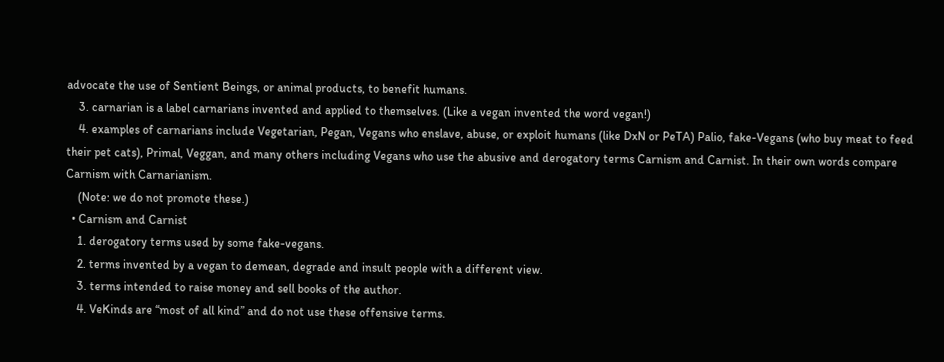advocate the use of Sentient Beings, or animal products, to benefit humans.
    3. carnarian is a label carnarians invented and applied to themselves. (Like a vegan invented the word vegan!)
    4. examples of carnarians include Vegetarian, Pegan, Vegans who enslave, abuse, or exploit humans (like DxN or PeTA) Palio, fake-Vegans (who buy meat to feed their pet cats), Primal, Veggan, and many others including Vegans who use the abusive and derogatory terms Carnism and Carnist. In their own words compare Carnism with Carnarianism.
    (Note: we do not promote these.)
  • Carnism and Carnist
    1. derogatory terms used by some fake-vegans.
    2. terms invented by a vegan to demean, degrade and insult people with a different view.
    3. terms intended to raise money and sell books of the author.
    4. VeKinds are “most of all kind” and do not use these offensive terms.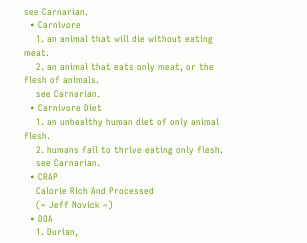see Carnarian.
  • Carnivore
    1. an animal that will die without eating meat.
    2. an animal that eats only meat, or the flesh of animals.
    see Carnarian.
  • Carnivore Diet
    1. an unhealthy human diet of only animal flesh.
    2. humans fail to thrive eating only flesh.
    see Carnarian.
  • CRAP
    Calorie Rich And Processed
    (~ Jeff Novick ~)
  • DOA
    1. Durian,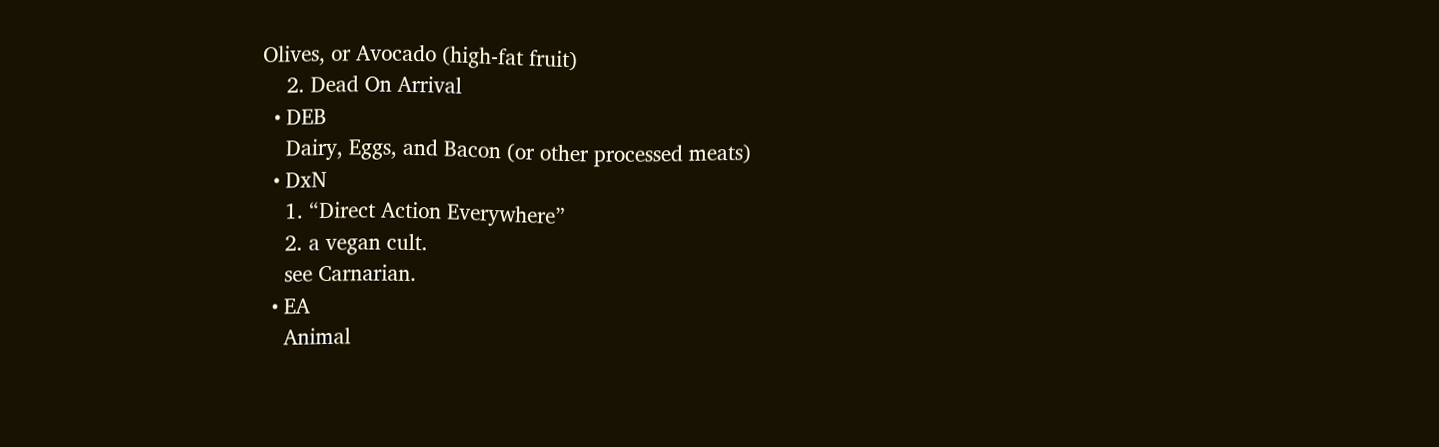Olives, or Avocado (high-fat fruit)
    2. Dead On Arrival
  • DEB
    Dairy, Eggs, and Bacon (or other processed meats)
  • DxN
    1. “Direct Action Everywhere”
    2. a vegan cult.
    see Carnarian.
  • EA
    Animal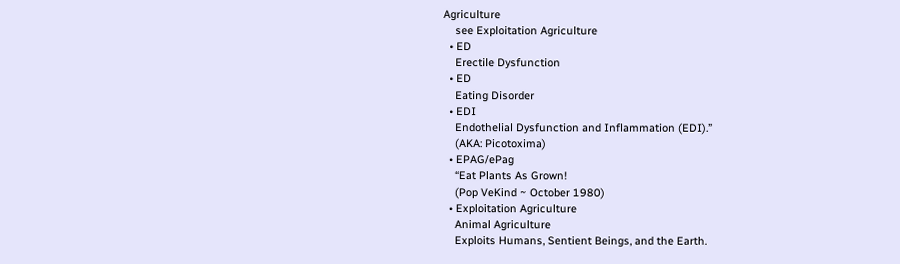Agriculture
    see Exploitation Agriculture
  • ED
    Erectile Dysfunction
  • ED
    Eating Disorder
  • EDI
    Endothelial Dysfunction and Inflammation (EDI).”
    (AKA: Picotoxima)
  • EPAG/ePag
    “Eat Plants As Grown!
    (Pop VeKind ~ October 1980)
  • Exploitation Agriculture
    Animal Agriculture
    Exploits Humans, Sentient Beings, and the Earth.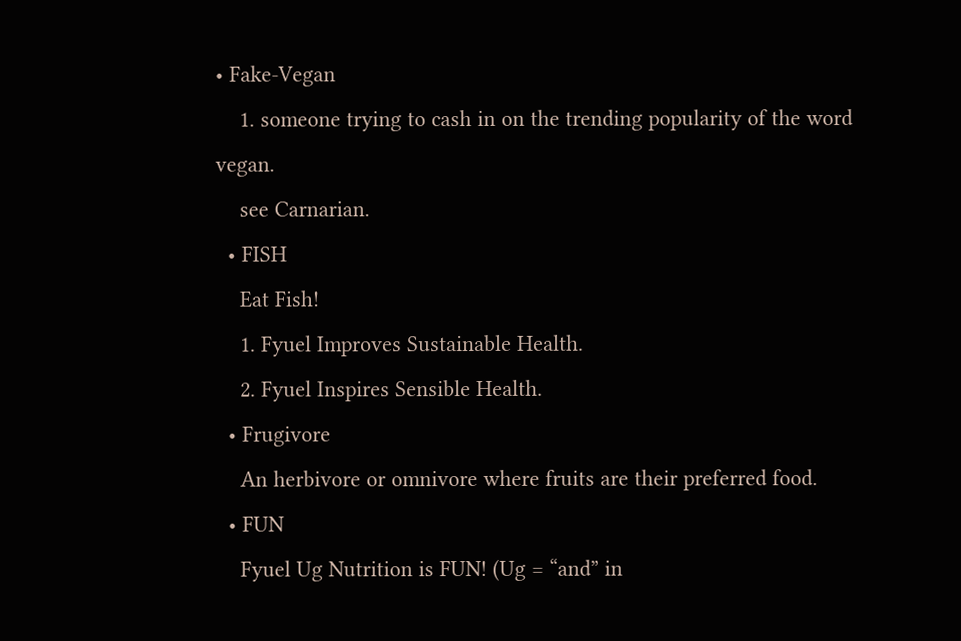• Fake-Vegan
    1. someone trying to cash in on the trending popularity of the word vegan.
    see Carnarian.
  • FISH
    Eat Fish!
    1. Fyuel Improves Sustainable Health.
    2. Fyuel Inspires Sensible Health.
  • Frugivore
    An herbivore or omnivore where fruits are their preferred food.
  • FUN
    Fyuel Ug Nutrition is FUN! (Ug = “and” in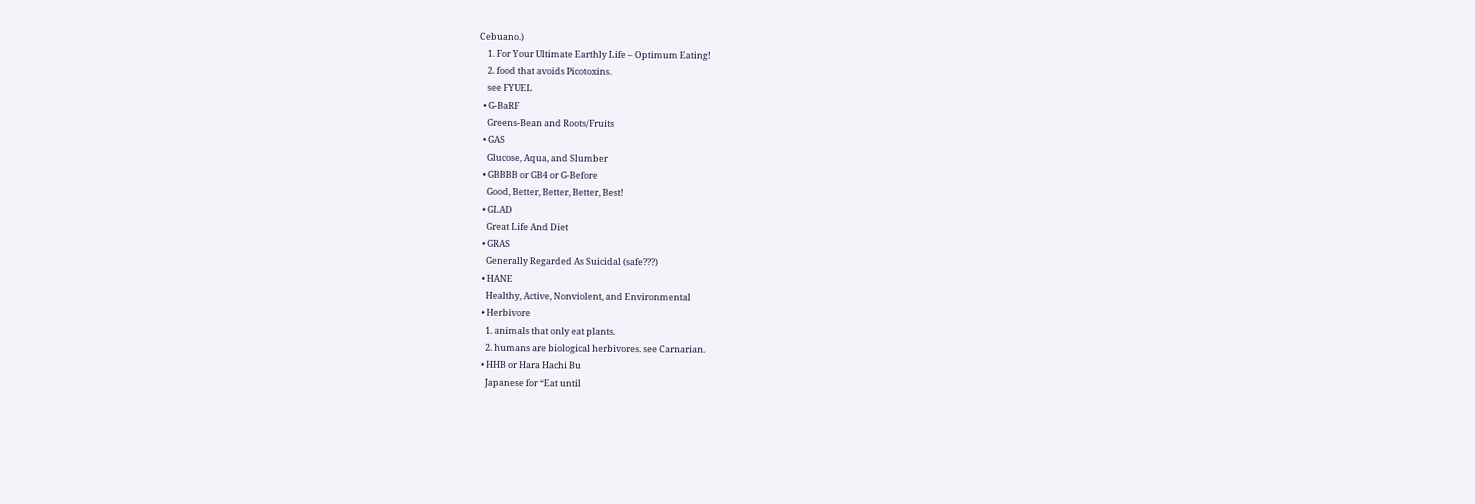Cebuano.)
    1. For Your Ultimate Earthly Life – Optimum Eating!
    2. food that avoids Picotoxins.
    see FYUEL
  • G-BaRF
    Greens-Bean and Roots/Fruits
  • GAS
    Glucose, Aqua, and Slumber
  • GBBBB or GB4 or G-Before
    Good, Better, Better, Better, Best!
  • GLAD
    Great Life And Diet
  • GRAS
    Generally Regarded As Suicidal (safe???)
  • HANE
    Healthy, Active, Nonviolent, and Environmental
  • Herbivore
    1. animals that only eat plants.
    2. humans are biological herbivores. see Carnarian.
  • HHB or Hara Hachi Bu
    Japanese for “Eat until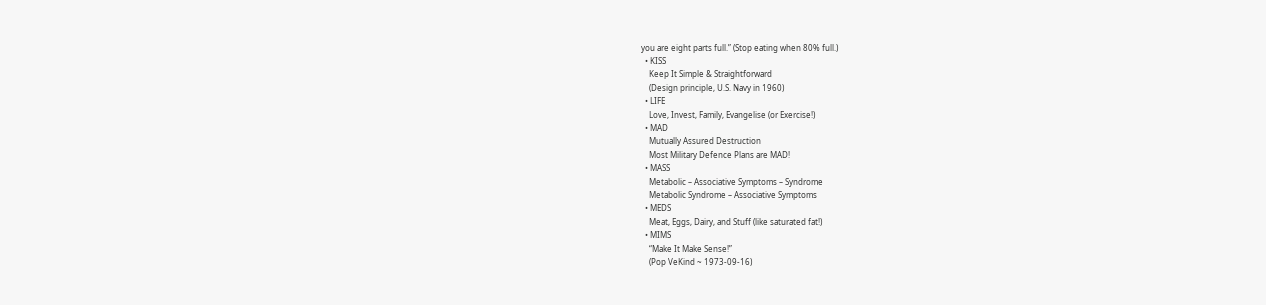you are eight parts full.” (Stop eating when 80% full.)
  • KISS
    Keep It Simple & Straightforward
    (Design principle, U.S. Navy in 1960)
  • LIFE
    Love, Invest, Family, Evangelise (or Exercise!)
  • MAD
    Mutually Assured Destruction
    Most Military Defence Plans are MAD!
  • MASS
    Metabolic – Associative Symptoms – Syndrome
    Metabolic Syndrome – Associative Symptoms
  • MEDS
    Meat, Eggs, Dairy, and Stuff (like saturated fat!)
  • MIMS
    “Make It Make Sense!”
    (Pop VeKind ~ 1973-09-16)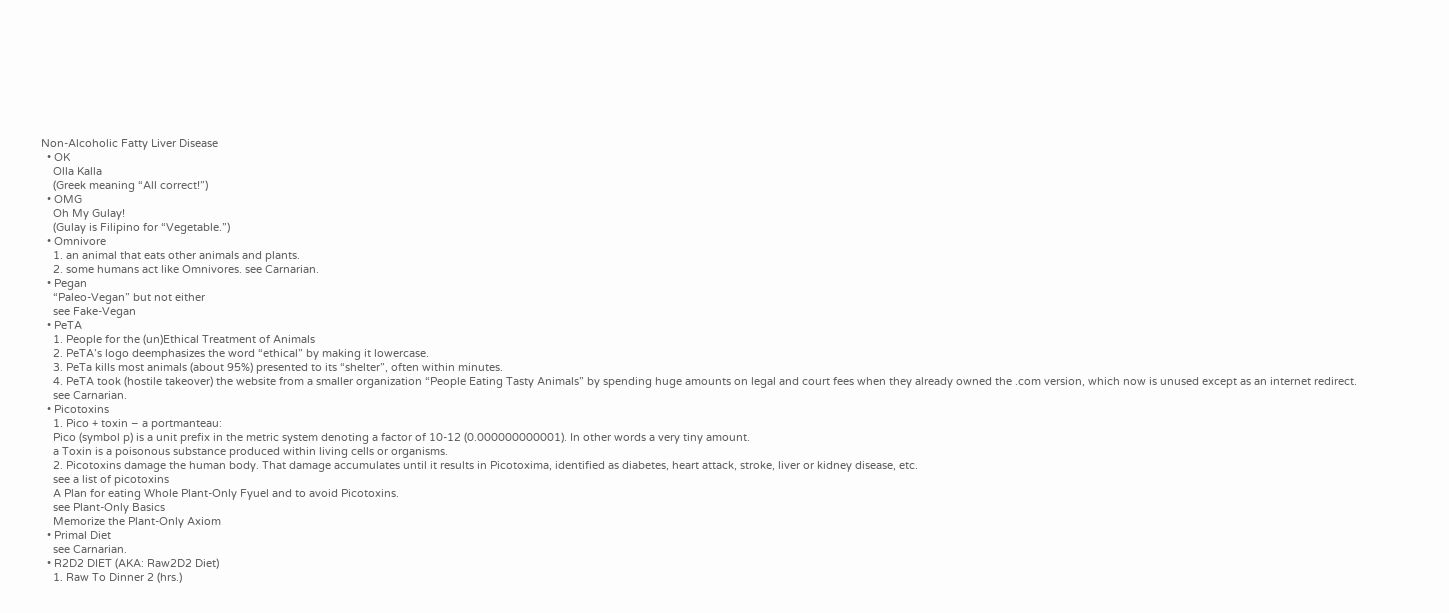Non-Alcoholic Fatty Liver Disease
  • OK
    Olla Kalla
    (Greek meaning “All correct!”)
  • OMG
    Oh My Gulay!
    (Gulay is Filipino for “Vegetable.”)
  • Omnivore
    1. an animal that eats other animals and plants.
    2. some humans act like Omnivores. see Carnarian.
  • Pegan
    “Paleo-Vegan” but not either
    see Fake-Vegan
  • PeTA
    1. People for the (un)Ethical Treatment of Animals
    2. PeTA’s logo deemphasizes the word “ethical” by making it lowercase.
    3. PeTa kills most animals (about 95%) presented to its “shelter”, often within minutes.
    4. PeTA took (hostile takeover) the website from a smaller organization “People Eating Tasty Animals” by spending huge amounts on legal and court fees when they already owned the .com version, which now is unused except as an internet redirect.
    see Carnarian.
  • Picotoxins
    1. Pico + toxin – a portmanteau:
    Pico (symbol p) is a unit prefix in the metric system denoting a factor of 10-12 (0.000000000001). In other words a very tiny amount.
    a Toxin is a poisonous substance produced within living cells or organisms.
    2. Picotoxins damage the human body. That damage accumulates until it results in Picotoxima, identified as diabetes, heart attack, stroke, liver or kidney disease, etc.
    see a list of picotoxins
    A Plan for eating Whole Plant-Only Fyuel and to avoid Picotoxins.
    see Plant-Only Basics
    Memorize the Plant-Only Axiom
  • Primal Diet
    see Carnarian.
  • R2D2 DIET (AKA: Raw2D2 Diet)
    1. Raw To Dinner 2 (hrs.)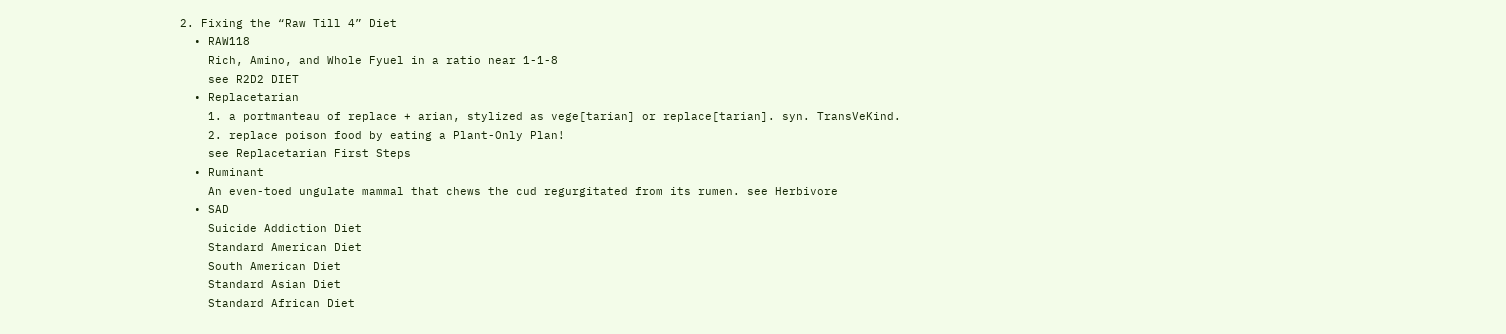2. Fixing the “Raw Till 4” Diet
  • RAW118
    Rich, Amino, and Whole Fyuel in a ratio near 1-1-8
    see R2D2 DIET
  • Replacetarian
    1. a portmanteau of replace + arian, stylized as vege[tarian] or replace[tarian]. syn. TransVeKind.
    2. replace poison food by eating a Plant-Only Plan!
    see Replacetarian First Steps
  • Ruminant
    An even-toed ungulate mammal that chews the cud regurgitated from its rumen. see Herbivore
  • SAD
    Suicide Addiction Diet
    Standard American Diet
    South American Diet
    Standard Asian Diet
    Standard African Diet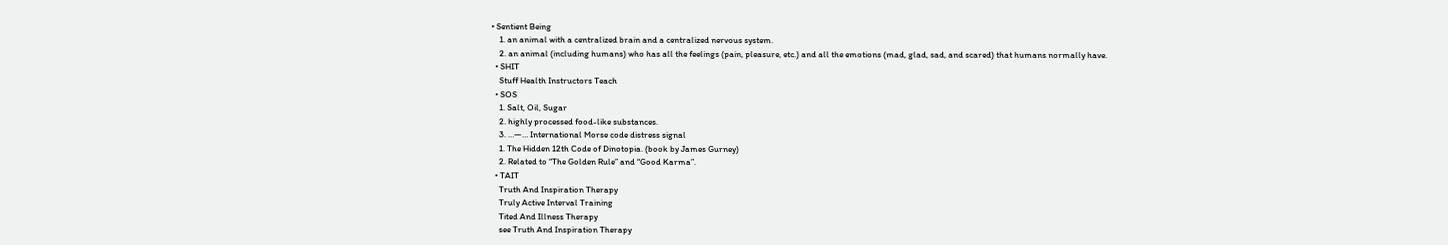• Sentient Being
    1. an animal with a centralized brain and a centralized nervous system.
    2. an animal (including humans) who has all the feelings (pain, pleasure, etc.) and all the emotions (mad, glad, sad, and scared) that humans normally have.
  • SHIT
    Stuff Health Instructors Teach
  • SOS
    1. Salt, Oil, Sugar
    2. highly processed food-like substances.
    3. …—… International Morse code distress signal
    1. The Hidden 12th Code of Dinotopia. (book by James Gurney)
    2. Related to “The Golden Rule” and “Good Karma”.
  • TAIT
    Truth And Inspiration Therapy
    Truly Active Interval Training
    Tited And Illness Therapy
    see Truth And Inspiration Therapy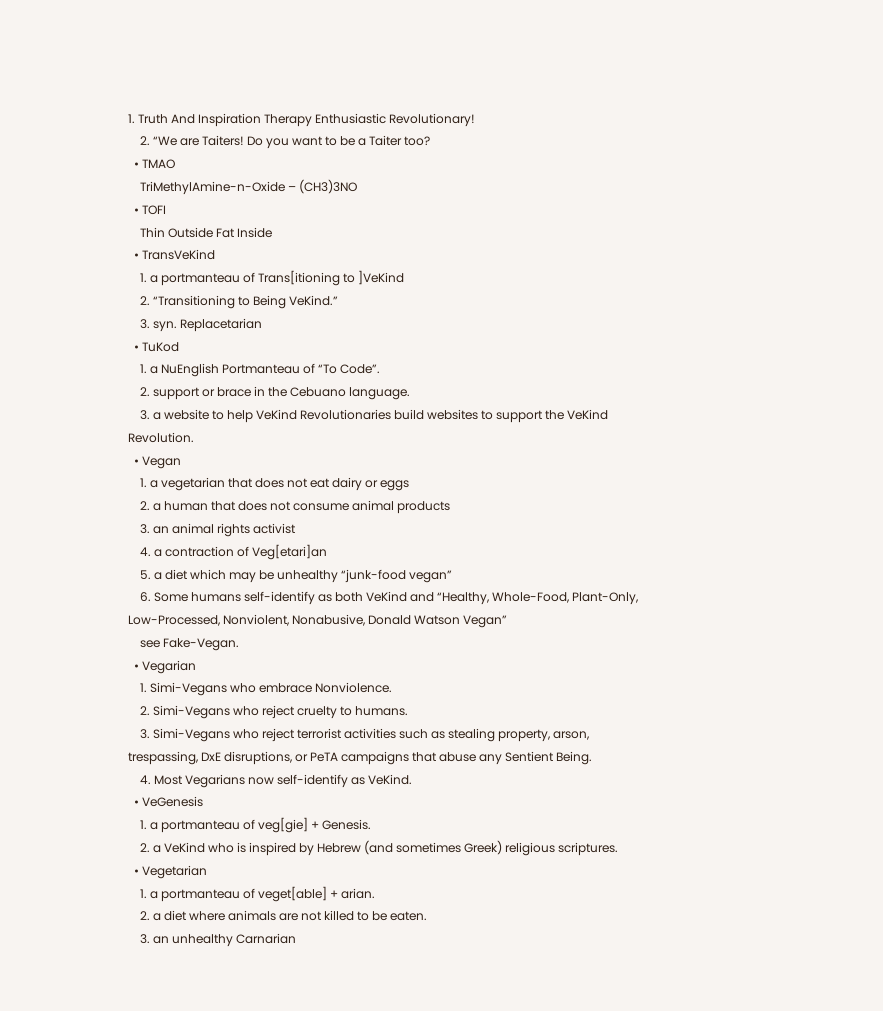1. Truth And Inspiration Therapy Enthusiastic Revolutionary!
    2. “We are Taiters! Do you want to be a Taiter too?
  • TMAO
    TriMethylAmine-n-Oxide – (CH3)3NO
  • TOFI
    Thin Outside Fat Inside
  • TransVeKind
    1. a portmanteau of Trans[itioning to ]VeKind
    2. “Transitioning to Being VeKind.”
    3. syn. Replacetarian
  • TuKod
    1. a NuEnglish Portmanteau of “To Code”.
    2. support or brace in the Cebuano language.
    3. a website to help VeKind Revolutionaries build websites to support the VeKind Revolution.
  • Vegan
    1. a vegetarian that does not eat dairy or eggs
    2. a human that does not consume animal products
    3. an animal rights activist
    4. a contraction of Veg[etari]an
    5. a diet which may be unhealthy “junk-food vegan”
    6. Some humans self-identify as both VeKind and “Healthy, Whole-Food, Plant-Only, Low-Processed, Nonviolent, Nonabusive, Donald Watson Vegan”
    see Fake-Vegan.
  • Vegarian
    1. Simi-Vegans who embrace Nonviolence.
    2. Simi-Vegans who reject cruelty to humans.
    3. Simi-Vegans who reject terrorist activities such as stealing property, arson, trespassing, DxE disruptions, or PeTA campaigns that abuse any Sentient Being.
    4. Most Vegarians now self-identify as VeKind.
  • VeGenesis
    1. a portmanteau of veg[gie] + Genesis.
    2. a VeKind who is inspired by Hebrew (and sometimes Greek) religious scriptures.
  • Vegetarian
    1. a portmanteau of veget[able] + arian.
    2. a diet where animals are not killed to be eaten.
    3. an unhealthy Carnarian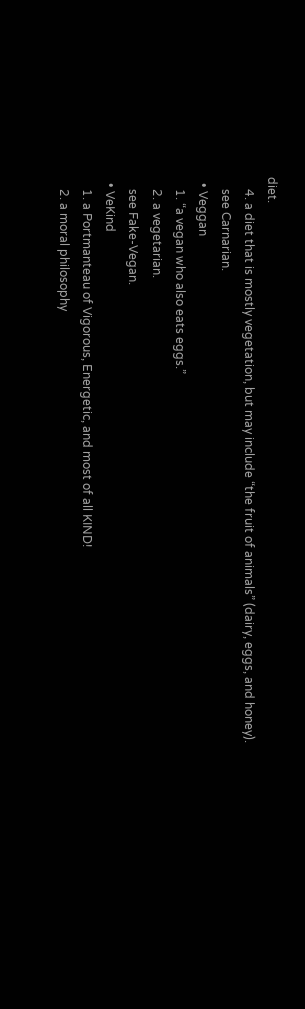diet.
    4. a diet that is mostly vegetation, but may include “the fruit of animals” (dairy, eggs, and honey).
    see Carnarian.
  • Veggan
    1. “a vegan who also eats eggs.”
    2. a vegetarian.
    see Fake-Vegan.
  • VeKind
    1. a Portmanteau of Vigorous, Energetic, and most of all KIND!
    2. a moral philosophy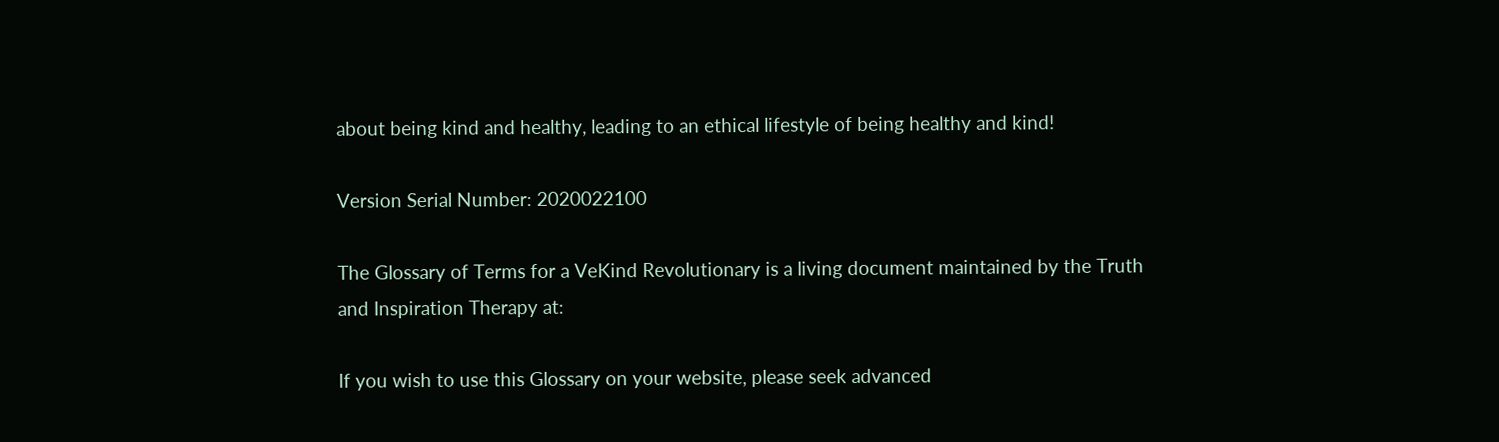about being kind and healthy, leading to an ethical lifestyle of being healthy and kind!

Version Serial Number: 2020022100

The Glossary of Terms for a VeKind Revolutionary is a living document maintained by the Truth and Inspiration Therapy at:

If you wish to use this Glossary on your website, please seek advanced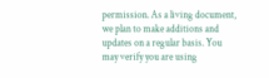permission. As a living document, we plan to make additions and updates on a regular basis. You may verify you are using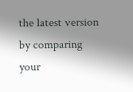the latest version by comparing your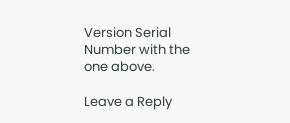Version Serial Number with the one above.

Leave a Reply